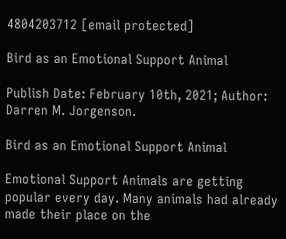4804203712 [email protected]

Bird as an Emotional Support Animal

Publish Date: February 10th, 2021; Author: Darren M. Jorgenson.

Bird as an Emotional Support Animal

Emotional Support Animals are getting popular every day. Many animals had already made their place on the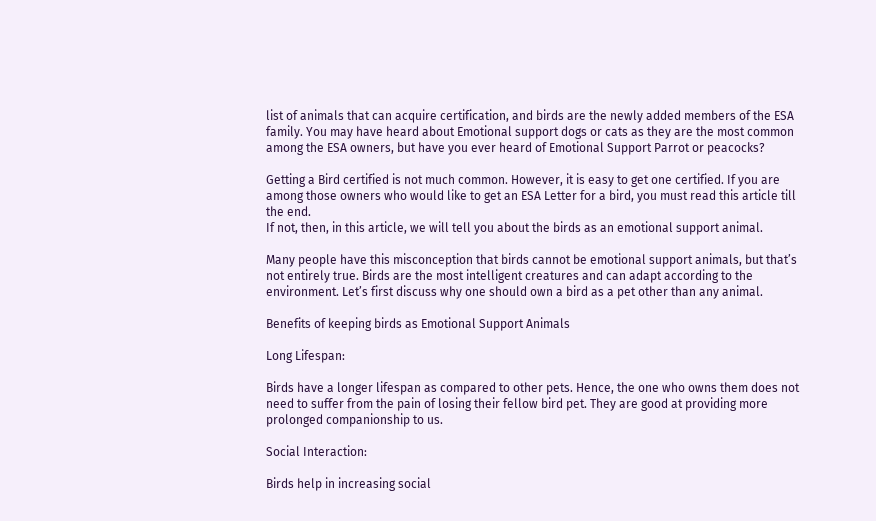list of animals that can acquire certification, and birds are the newly added members of the ESA family. You may have heard about Emotional support dogs or cats as they are the most common among the ESA owners, but have you ever heard of Emotional Support Parrot or peacocks?

Getting a Bird certified is not much common. However, it is easy to get one certified. If you are among those owners who would like to get an ESA Letter for a bird, you must read this article till the end.
If not, then, in this article, we will tell you about the birds as an emotional support animal.

Many people have this misconception that birds cannot be emotional support animals, but that’s not entirely true. Birds are the most intelligent creatures and can adapt according to the environment. Let’s first discuss why one should own a bird as a pet other than any animal.

Benefits of keeping birds as Emotional Support Animals

Long Lifespan:

Birds have a longer lifespan as compared to other pets. Hence, the one who owns them does not need to suffer from the pain of losing their fellow bird pet. They are good at providing more prolonged companionship to us.

Social Interaction:

Birds help in increasing social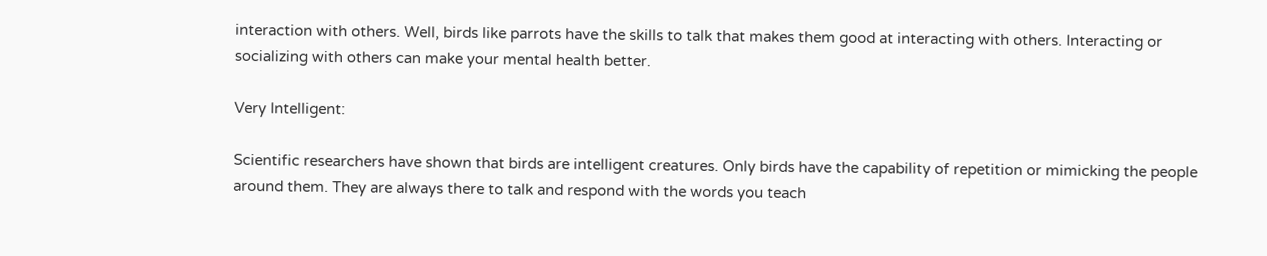interaction with others. Well, birds like parrots have the skills to talk that makes them good at interacting with others. Interacting or socializing with others can make your mental health better.

Very Intelligent:

Scientific researchers have shown that birds are intelligent creatures. Only birds have the capability of repetition or mimicking the people around them. They are always there to talk and respond with the words you teach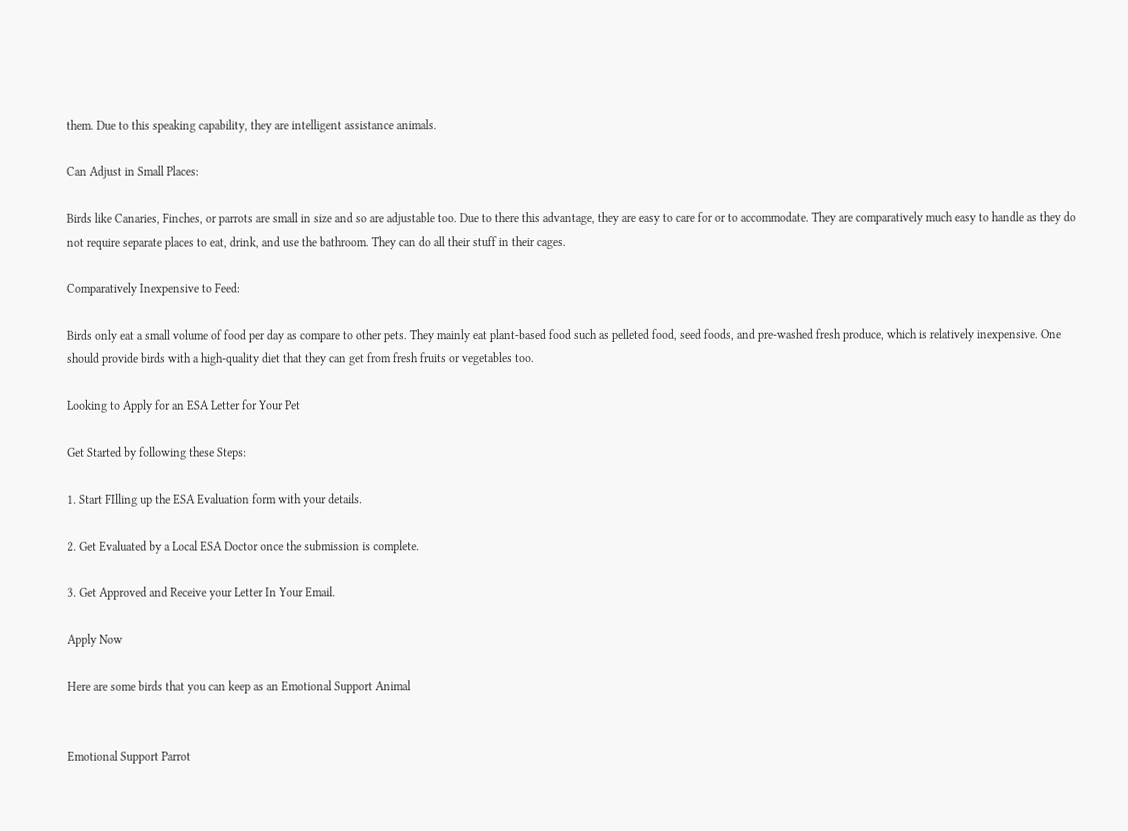them. Due to this speaking capability, they are intelligent assistance animals.

Can Adjust in Small Places:

Birds like Canaries, Finches, or parrots are small in size and so are adjustable too. Due to there this advantage, they are easy to care for or to accommodate. They are comparatively much easy to handle as they do not require separate places to eat, drink, and use the bathroom. They can do all their stuff in their cages.

Comparatively Inexpensive to Feed:

Birds only eat a small volume of food per day as compare to other pets. They mainly eat plant-based food such as pelleted food, seed foods, and pre-washed fresh produce, which is relatively inexpensive. One should provide birds with a high-quality diet that they can get from fresh fruits or vegetables too.

Looking to Apply for an ESA Letter for Your Pet

Get Started by following these Steps:

1. Start FIlling up the ESA Evaluation form with your details.

2. Get Evaluated by a Local ESA Doctor once the submission is complete.

3. Get Approved and Receive your Letter In Your Email.

Apply Now

Here are some birds that you can keep as an Emotional Support Animal


Emotional Support Parrot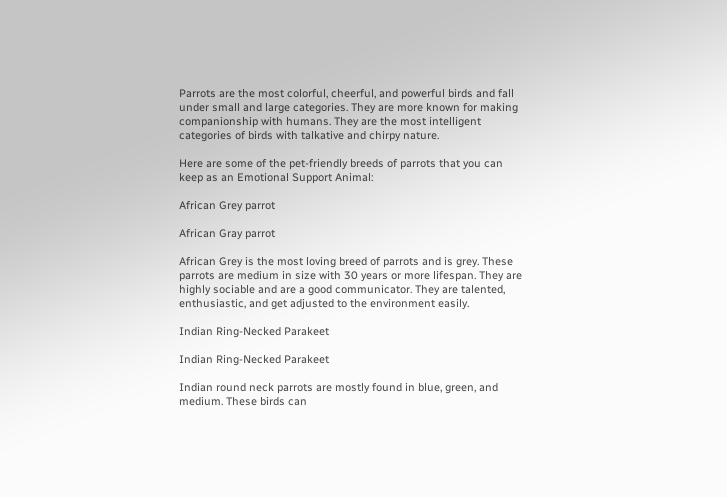Parrots are the most colorful, cheerful, and powerful birds and fall under small and large categories. They are more known for making companionship with humans. They are the most intelligent categories of birds with talkative and chirpy nature.

Here are some of the pet-friendly breeds of parrots that you can keep as an Emotional Support Animal:

African Grey parrot

African Gray parrot

African Grey is the most loving breed of parrots and is grey. These parrots are medium in size with 30 years or more lifespan. They are highly sociable and are a good communicator. They are talented, enthusiastic, and get adjusted to the environment easily.

Indian Ring-Necked Parakeet

Indian Ring-Necked Parakeet

Indian round neck parrots are mostly found in blue, green, and medium. These birds can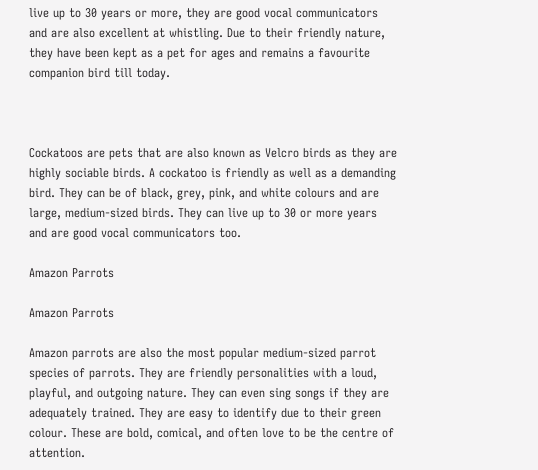live up to 30 years or more, they are good vocal communicators and are also excellent at whistling. Due to their friendly nature, they have been kept as a pet for ages and remains a favourite companion bird till today.



Cockatoos are pets that are also known as Velcro birds as they are highly sociable birds. A cockatoo is friendly as well as a demanding bird. They can be of black, grey, pink, and white colours and are large, medium-sized birds. They can live up to 30 or more years and are good vocal communicators too.

Amazon Parrots

Amazon Parrots

Amazon parrots are also the most popular medium-sized parrot species of parrots. They are friendly personalities with a loud, playful, and outgoing nature. They can even sing songs if they are adequately trained. They are easy to identify due to their green colour. These are bold, comical, and often love to be the centre of attention.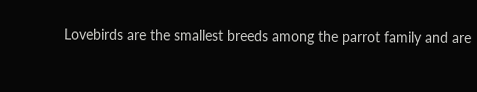Lovebirds are the smallest breeds among the parrot family and are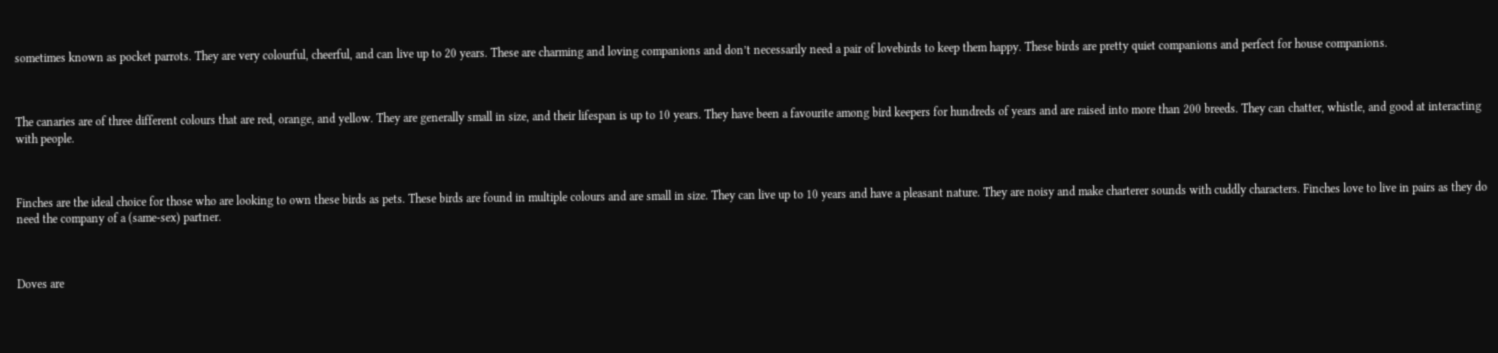sometimes known as pocket parrots. They are very colourful, cheerful, and can live up to 20 years. These are charming and loving companions and don’t necessarily need a pair of lovebirds to keep them happy. These birds are pretty quiet companions and perfect for house companions.



The canaries are of three different colours that are red, orange, and yellow. They are generally small in size, and their lifespan is up to 10 years. They have been a favourite among bird keepers for hundreds of years and are raised into more than 200 breeds. They can chatter, whistle, and good at interacting with people.



Finches are the ideal choice for those who are looking to own these birds as pets. These birds are found in multiple colours and are small in size. They can live up to 10 years and have a pleasant nature. They are noisy and make charterer sounds with cuddly characters. Finches love to live in pairs as they do need the company of a (same-sex) partner.



Doves are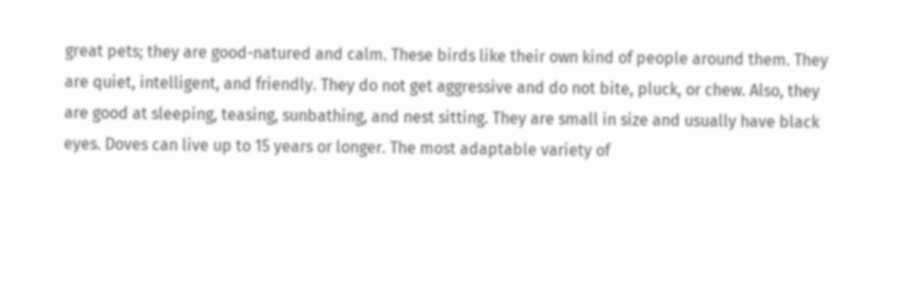great pets; they are good-natured and calm. These birds like their own kind of people around them. They are quiet, intelligent, and friendly. They do not get aggressive and do not bite, pluck, or chew. Also, they are good at sleeping, teasing, sunbathing, and nest sitting. They are small in size and usually have black eyes. Doves can live up to 15 years or longer. The most adaptable variety of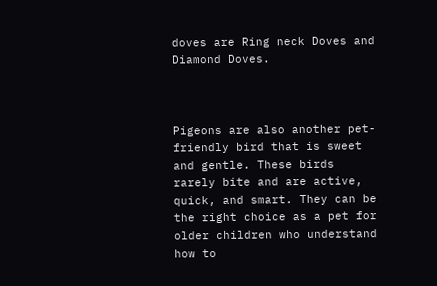doves are Ring neck Doves and Diamond Doves.



Pigeons are also another pet-friendly bird that is sweet and gentle. These birds rarely bite and are active, quick, and smart. They can be the right choice as a pet for older children who understand how to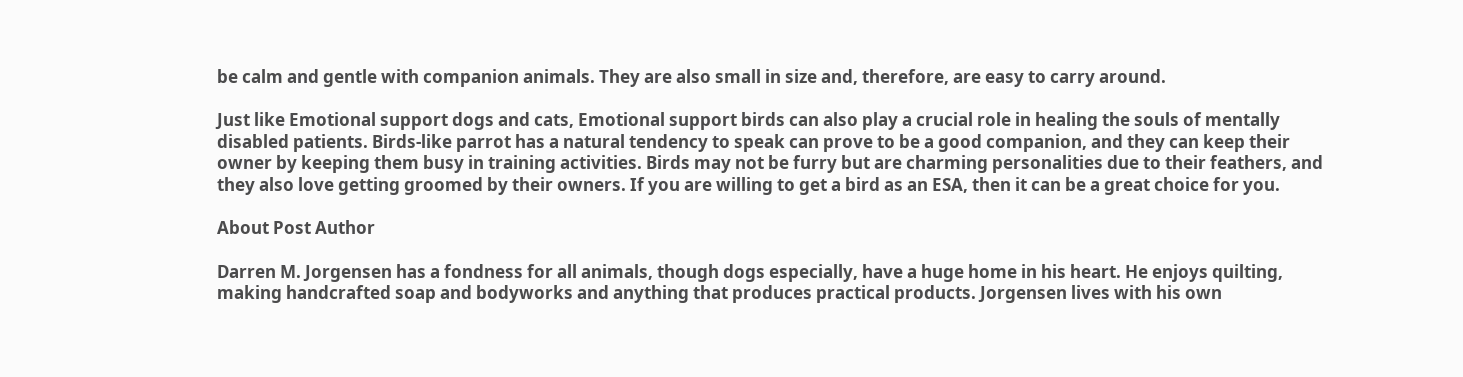be calm and gentle with companion animals. They are also small in size and, therefore, are easy to carry around.

Just like Emotional support dogs and cats, Emotional support birds can also play a crucial role in healing the souls of mentally disabled patients. Birds-like parrot has a natural tendency to speak can prove to be a good companion, and they can keep their owner by keeping them busy in training activities. Birds may not be furry but are charming personalities due to their feathers, and they also love getting groomed by their owners. If you are willing to get a bird as an ESA, then it can be a great choice for you.

About Post Author

Darren M. Jorgensen has a fondness for all animals, though dogs especially, have a huge home in his heart. He enjoys quilting, making handcrafted soap and bodyworks and anything that produces practical products. Jorgensen lives with his own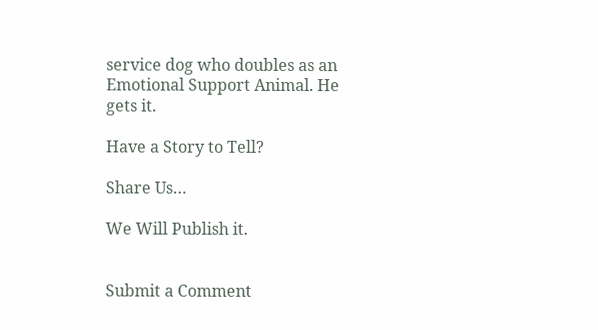service dog who doubles as an Emotional Support Animal. He gets it.

Have a Story to Tell?

Share Us…

We Will Publish it.


Submit a Comment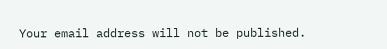Your email address will not be published.